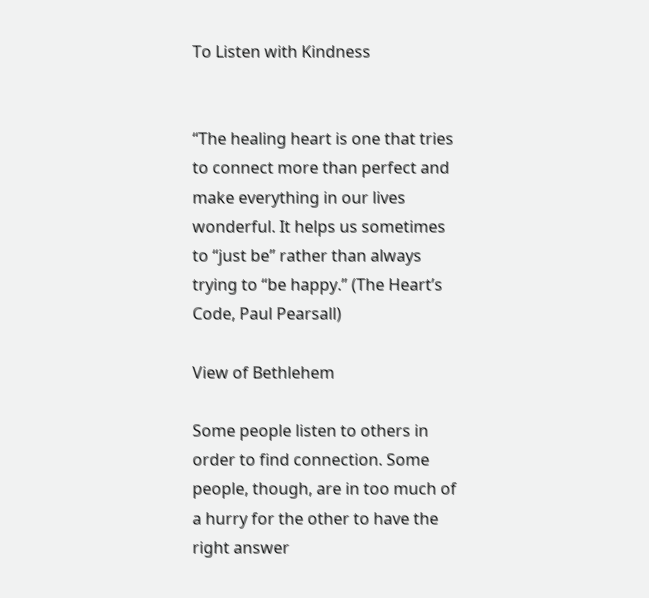To Listen with Kindness


“The healing heart is one that tries to connect more than perfect and make everything in our lives wonderful. It helps us sometimes to “just be” rather than always trying to “be happy.” (The Heart’s Code, Paul Pearsall)

View of Bethlehem

Some people listen to others in order to find connection. Some people, though, are in too much of a hurry for the other to have the right answer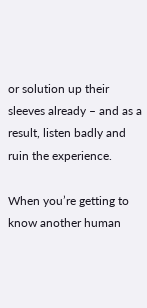or solution up their sleeves already – and as a result, listen badly and ruin the experience.

When you’re getting to know another human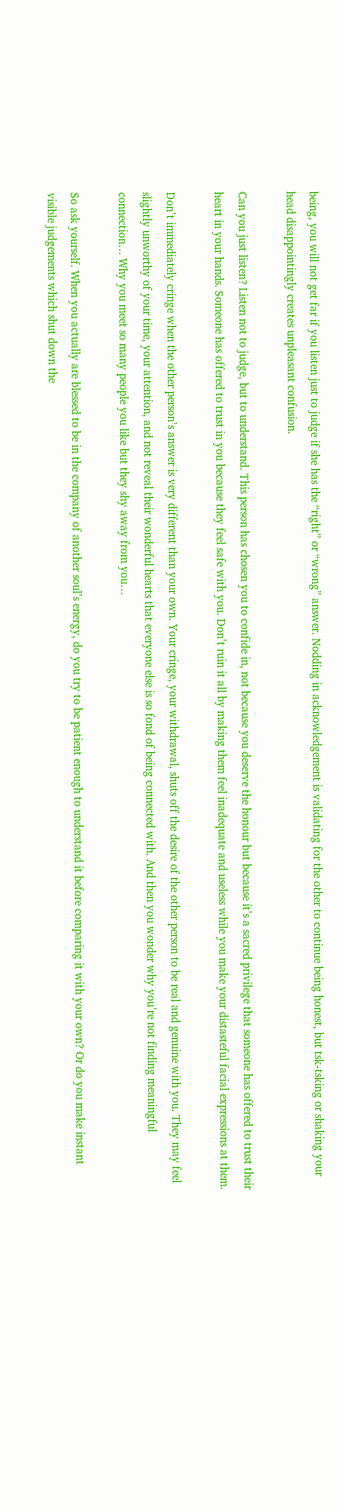being, you will not get far if you listen just to judge if she has the “right” or “wrong” answer. Nodding in acknowledgement is validating for the other to continue being honest, but tsk-tsking or shaking your head disappointingly creates unpleasant confusion.

Can you just listen? Listen not to judge, but to understand. This person has chosen you to confide in, not because you deserve the honour but because it’s a sacred privilege that someone has offered to trust their heart in your hands. Someone has offered to trust in you because they feel safe with you. Don’t ruin it all by making them feel inadequate and useless while you make your distasteful facial expressions at them.

Don’t immediately cringe when the other person’s answer is very different than your own. Your cringe, your withdrawal, shuts off the desire of the other person to be real and genuine with you. They may feel slightly unworthy of your time, your attention, and not reveal their wonderful hearts that everyone else is so fond of being connected with. And then you wonder why you’re not finding meaningful connection… Why you meet so many people you like but they shy away from you…

So ask yourself. When you actually are blessed to be in the company of another soul’s energy, do you try to be patient enough to understand it before comparing it with your own? Or do you make instant visible judgements which shut down the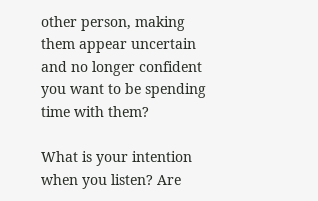other person, making them appear uncertain and no longer confident you want to be spending time with them?

What is your intention when you listen? Are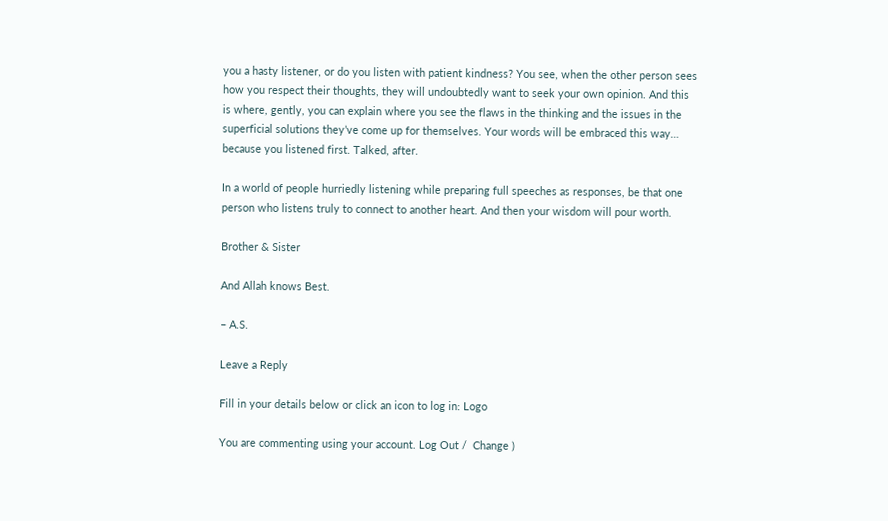you a hasty listener, or do you listen with patient kindness? You see, when the other person sees how you respect their thoughts, they will undoubtedly want to seek your own opinion. And this is where, gently, you can explain where you see the flaws in the thinking and the issues in the superficial solutions they’ve come up for themselves. Your words will be embraced this way… because you listened first. Talked, after.

In a world of people hurriedly listening while preparing full speeches as responses, be that one person who listens truly to connect to another heart. And then your wisdom will pour worth.

Brother & Sister

And Allah knows Best.

– A.S.

Leave a Reply

Fill in your details below or click an icon to log in: Logo

You are commenting using your account. Log Out /  Change )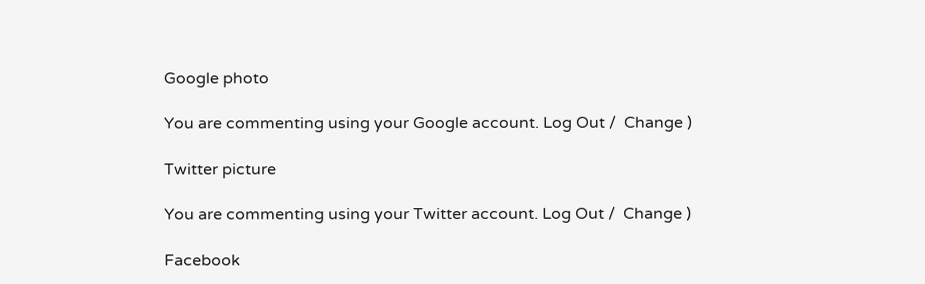Google photo

You are commenting using your Google account. Log Out /  Change )

Twitter picture

You are commenting using your Twitter account. Log Out /  Change )

Facebook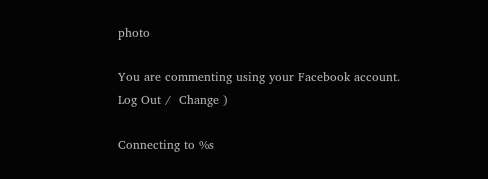photo

You are commenting using your Facebook account. Log Out /  Change )

Connecting to %s